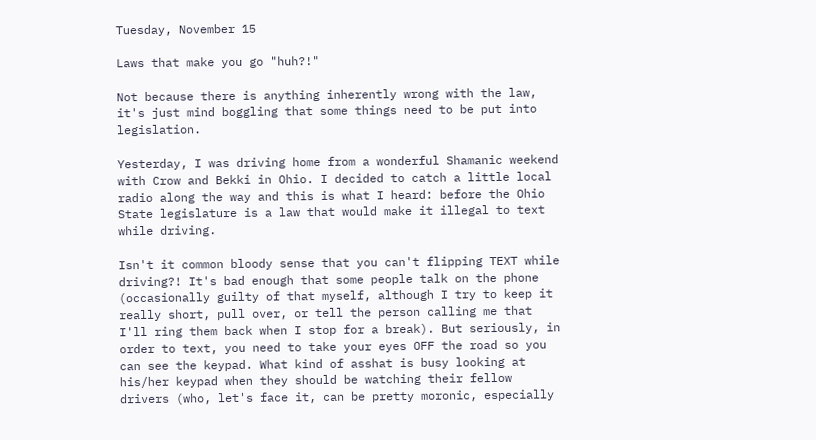Tuesday, November 15

Laws that make you go "huh?!"

Not because there is anything inherently wrong with the law, it's just mind boggling that some things need to be put into legislation.

Yesterday, I was driving home from a wonderful Shamanic weekend with Crow and Bekki in Ohio. I decided to catch a little local radio along the way and this is what I heard: before the Ohio State legislature is a law that would make it illegal to text while driving.

Isn't it common bloody sense that you can't flipping TEXT while driving?! It's bad enough that some people talk on the phone (occasionally guilty of that myself, although I try to keep it really short, pull over, or tell the person calling me that I'll ring them back when I stop for a break). But seriously, in order to text, you need to take your eyes OFF the road so you can see the keypad. What kind of asshat is busy looking at his/her keypad when they should be watching their fellow drivers (who, let's face it, can be pretty moronic, especially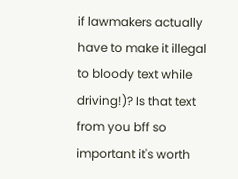if lawmakers actually have to make it illegal to bloody text while driving!)? Is that text from you bff so important it's worth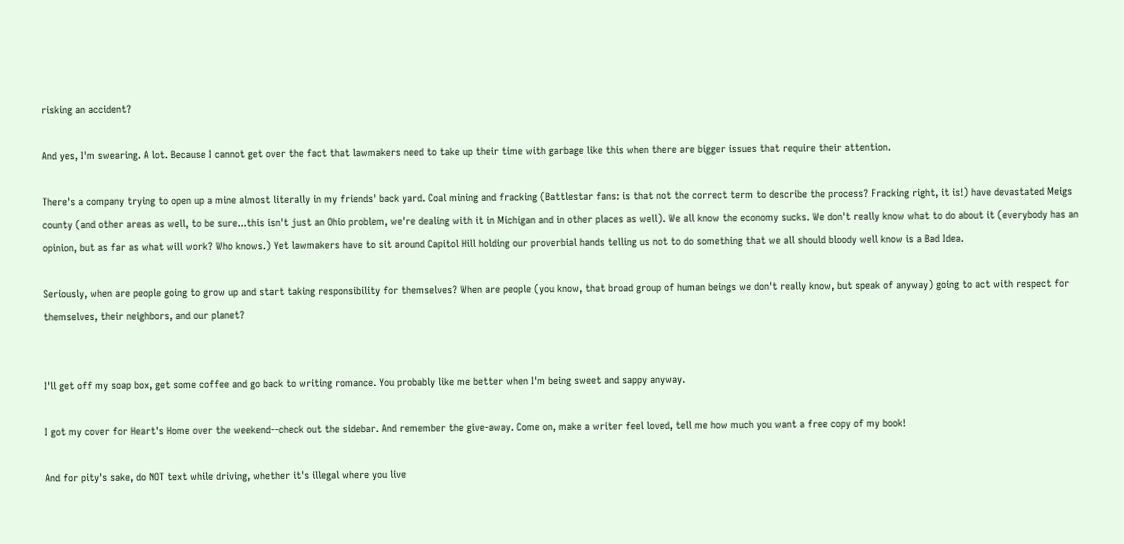risking an accident?

And yes, I'm swearing. A lot. Because I cannot get over the fact that lawmakers need to take up their time with garbage like this when there are bigger issues that require their attention.

There's a company trying to open up a mine almost literally in my friends' back yard. Coal mining and fracking (Battlestar fans: is that not the correct term to describe the process? Fracking right, it is!) have devastated Meigs county (and other areas as well, to be sure...this isn't just an Ohio problem, we're dealing with it in Michigan and in other places as well). We all know the economy sucks. We don't really know what to do about it (everybody has an opinion, but as far as what will work? Who knows.) Yet lawmakers have to sit around Capitol Hill holding our proverbial hands telling us not to do something that we all should bloody well know is a Bad Idea.

Seriously, when are people going to grow up and start taking responsibility for themselves? When are people (you know, that broad group of human beings we don't really know, but speak of anyway) going to act with respect for themselves, their neighbors, and our planet?


I'll get off my soap box, get some coffee and go back to writing romance. You probably like me better when I'm being sweet and sappy anyway.

I got my cover for Heart's Home over the weekend--check out the sidebar. And remember the give-away. Come on, make a writer feel loved, tell me how much you want a free copy of my book!

And for pity's sake, do NOT text while driving, whether it's illegal where you live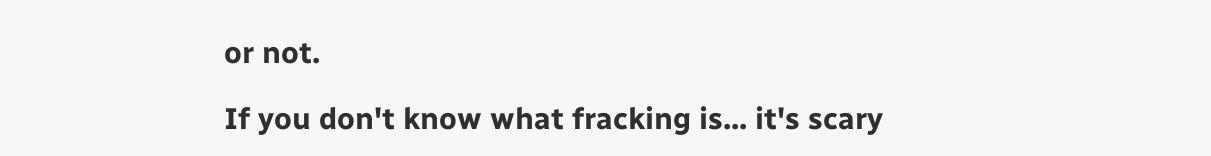or not.

If you don't know what fracking is... it's scary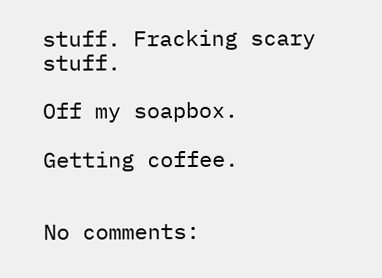stuff. Fracking scary stuff.

Off my soapbox.

Getting coffee.


No comments: